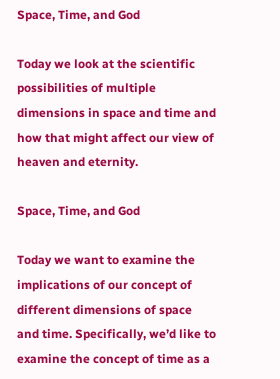Space, Time, and God

Today we look at the scientific possibilities of multiple dimensions in space and time and how that might affect our view of heaven and eternity.

Space, Time, and God

Today we want to examine the implications of our concept of different dimensions of space and time. Specifically, we’d like to examine the concept of time as a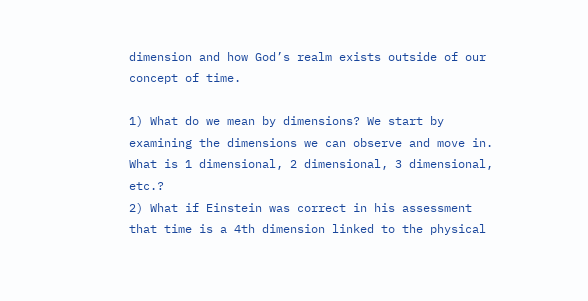dimension and how God’s realm exists outside of our concept of time.

1) What do we mean by dimensions? We start by examining the dimensions we can observe and move in. What is 1 dimensional, 2 dimensional, 3 dimensional, etc.?
2) What if Einstein was correct in his assessment that time is a 4th dimension linked to the physical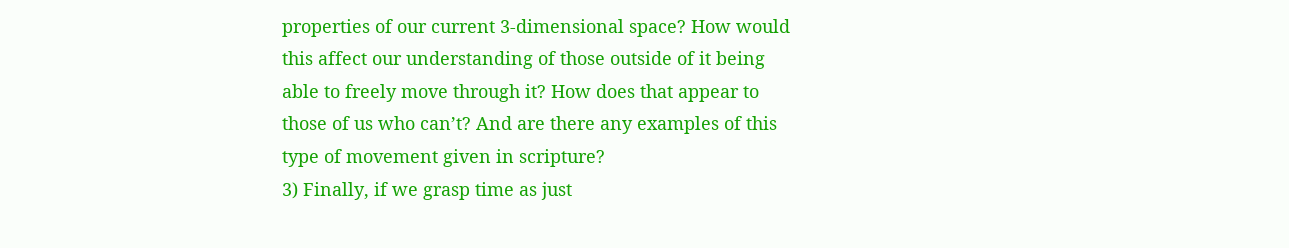properties of our current 3-dimensional space? How would this affect our understanding of those outside of it being able to freely move through it? How does that appear to those of us who can’t? And are there any examples of this type of movement given in scripture?
3) Finally, if we grasp time as just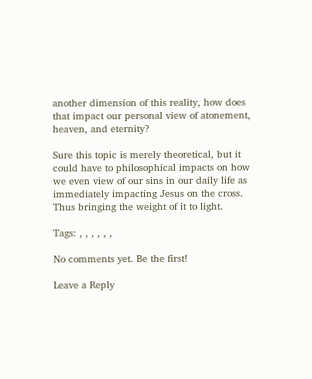another dimension of this reality, how does that impact our personal view of atonement, heaven, and eternity?

Sure this topic is merely theoretical, but it could have to philosophical impacts on how we even view of our sins in our daily life as immediately impacting Jesus on the cross. Thus bringing the weight of it to light.

Tags: , , , , , ,

No comments yet. Be the first!

Leave a Reply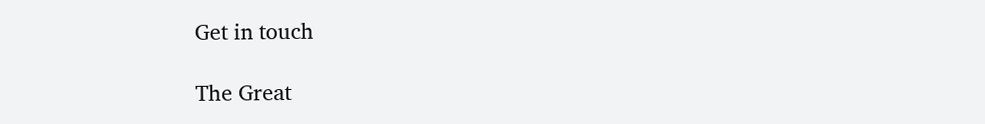Get in touch

The Great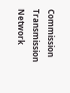Commission Transmission Network